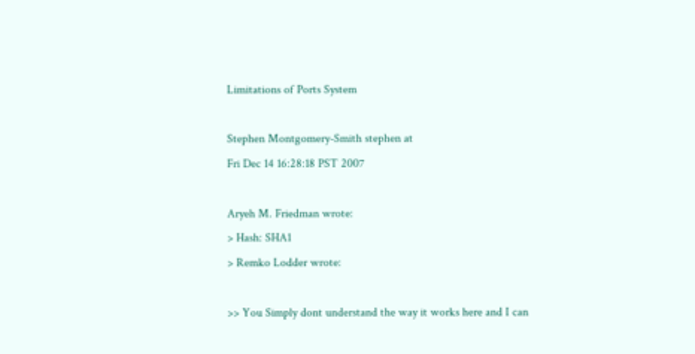Limitations of Ports System

Stephen Montgomery-Smith stephen at
Fri Dec 14 16:28:18 PST 2007

Aryeh M. Friedman wrote:
> Hash: SHA1
> Remko Lodder wrote:

>> You Simply dont understand the way it works here and I can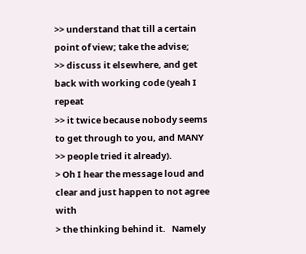>> understand that till a certain point of view; take the advise;
>> discuss it elsewhere, and get back with working code (yeah I repeat
>> it twice because nobody seems to get through to you, and MANY
>> people tried it already).
> Oh I hear the message loud and clear and just happen to not agree with
> the thinking behind it.   Namely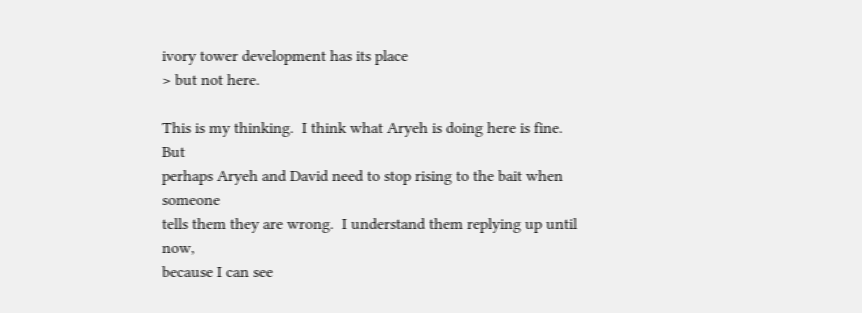ivory tower development has its place
> but not here.

This is my thinking.  I think what Aryeh is doing here is fine.  But
perhaps Aryeh and David need to stop rising to the bait when someone
tells them they are wrong.  I understand them replying up until now,
because I can see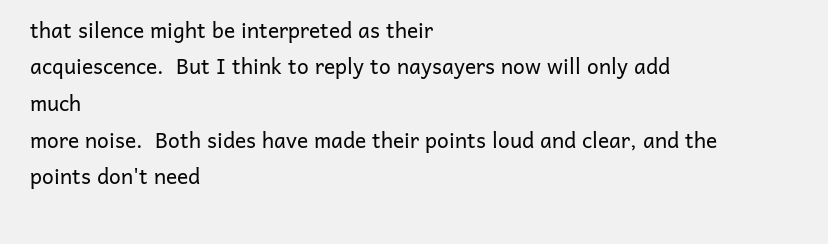that silence might be interpreted as their
acquiescence.  But I think to reply to naysayers now will only add much
more noise.  Both sides have made their points loud and clear, and the
points don't need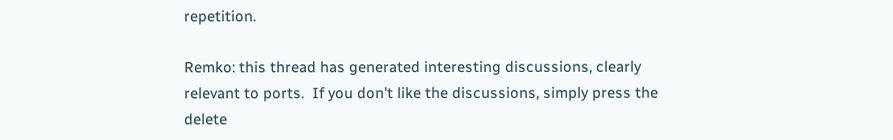repetition.

Remko: this thread has generated interesting discussions, clearly
relevant to ports.  If you don't like the discussions, simply press the
delete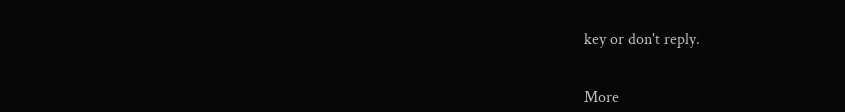key or don't reply.


More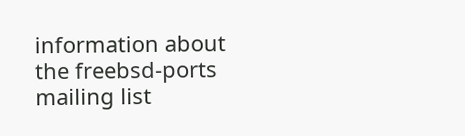information about the freebsd-ports mailing list